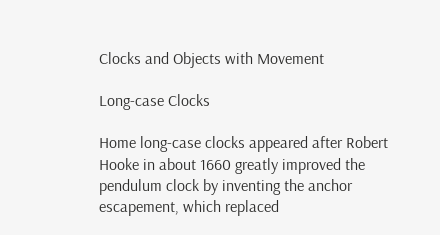Clocks and Objects with Movement

Long-case Clocks

Home long-case clocks appeared after Robert Hooke in about 1660 greatly improved the pendulum clock by inventing the anchor escapement, which replaced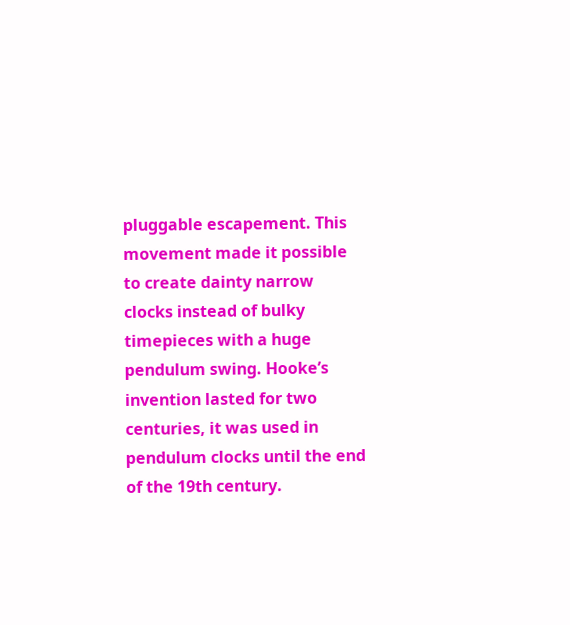pluggable escapement. This movement made it possible to create dainty narrow clocks instead of bulky timepieces with a huge pendulum swing. Hooke’s invention lasted for two centuries, it was used in pendulum clocks until the end of the 19th century.